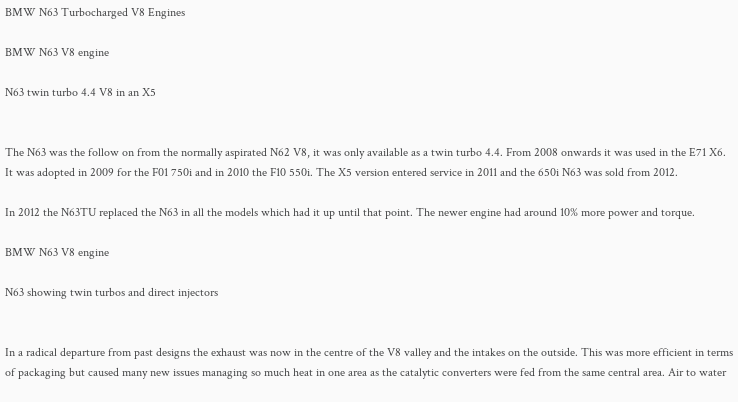BMW N63 Turbocharged V8 Engines

BMW N63 V8 engine

N63 twin turbo 4.4 V8 in an X5


The N63 was the follow on from the normally aspirated N62 V8, it was only available as a twin turbo 4.4. From 2008 onwards it was used in the E71 X6. It was adopted in 2009 for the F01 750i and in 2010 the F10 550i. The X5 version entered service in 2011 and the 650i N63 was sold from 2012.

In 2012 the N63TU replaced the N63 in all the models which had it up until that point. The newer engine had around 10% more power and torque.

BMW N63 V8 engine

N63 showing twin turbos and direct injectors


In a radical departure from past designs the exhaust was now in the centre of the V8 valley and the intakes on the outside. This was more efficient in terms of packaging but caused many new issues managing so much heat in one area as the catalytic converters were fed from the same central area. Air to water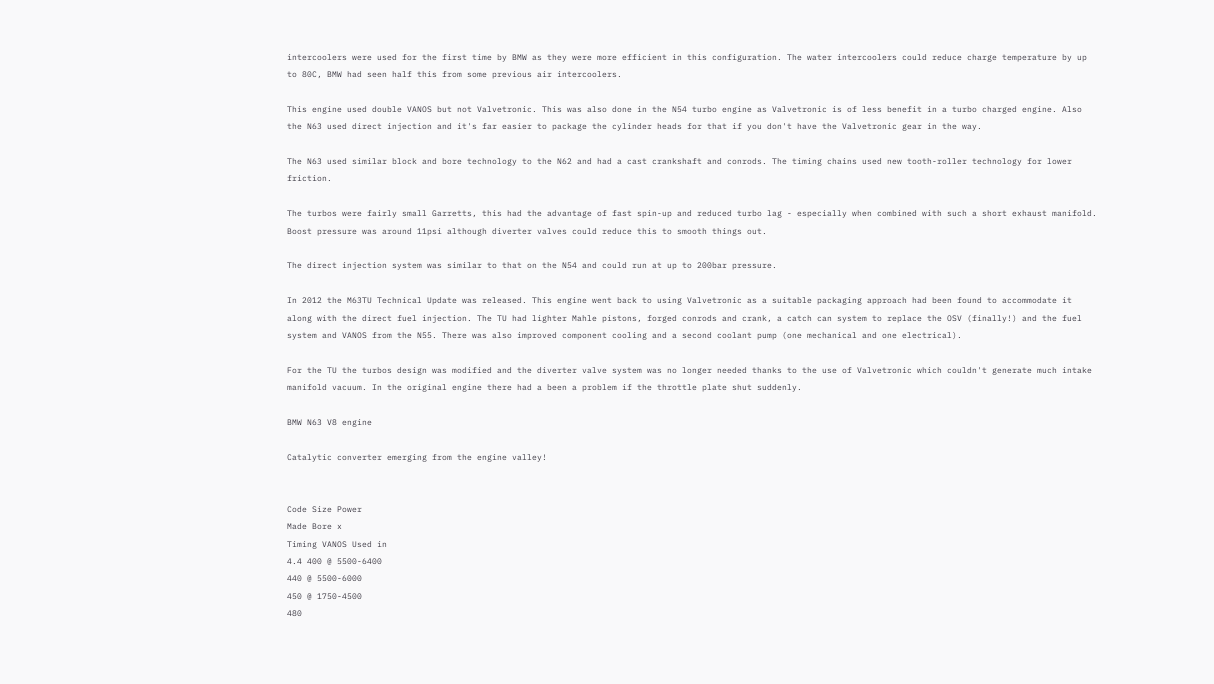intercoolers were used for the first time by BMW as they were more efficient in this configuration. The water intercoolers could reduce charge temperature by up to 80C, BMW had seen half this from some previous air intercoolers.

This engine used double VANOS but not Valvetronic. This was also done in the N54 turbo engine as Valvetronic is of less benefit in a turbo charged engine. Also the N63 used direct injection and it's far easier to package the cylinder heads for that if you don't have the Valvetronic gear in the way.

The N63 used similar block and bore technology to the N62 and had a cast crankshaft and conrods. The timing chains used new tooth-roller technology for lower friction.

The turbos were fairly small Garretts, this had the advantage of fast spin-up and reduced turbo lag - especially when combined with such a short exhaust manifold. Boost pressure was around 11psi although diverter valves could reduce this to smooth things out.

The direct injection system was similar to that on the N54 and could run at up to 200bar pressure.

In 2012 the M63TU Technical Update was released. This engine went back to using Valvetronic as a suitable packaging approach had been found to accommodate it along with the direct fuel injection. The TU had lighter Mahle pistons, forged conrods and crank, a catch can system to replace the OSV (finally!) and the fuel system and VANOS from the N55. There was also improved component cooling and a second coolant pump (one mechanical and one electrical).

For the TU the turbos design was modified and the diverter valve system was no longer needed thanks to the use of Valvetronic which couldn't generate much intake manifold vacuum. In the original engine there had a been a problem if the throttle plate shut suddenly.

BMW N63 V8 engine

Catalytic converter emerging from the engine valley!


Code Size Power
Made Bore x
Timing VANOS Used in
4.4 400 @ 5500-6400
440 @ 5500-6000
450 @ 1750-4500
480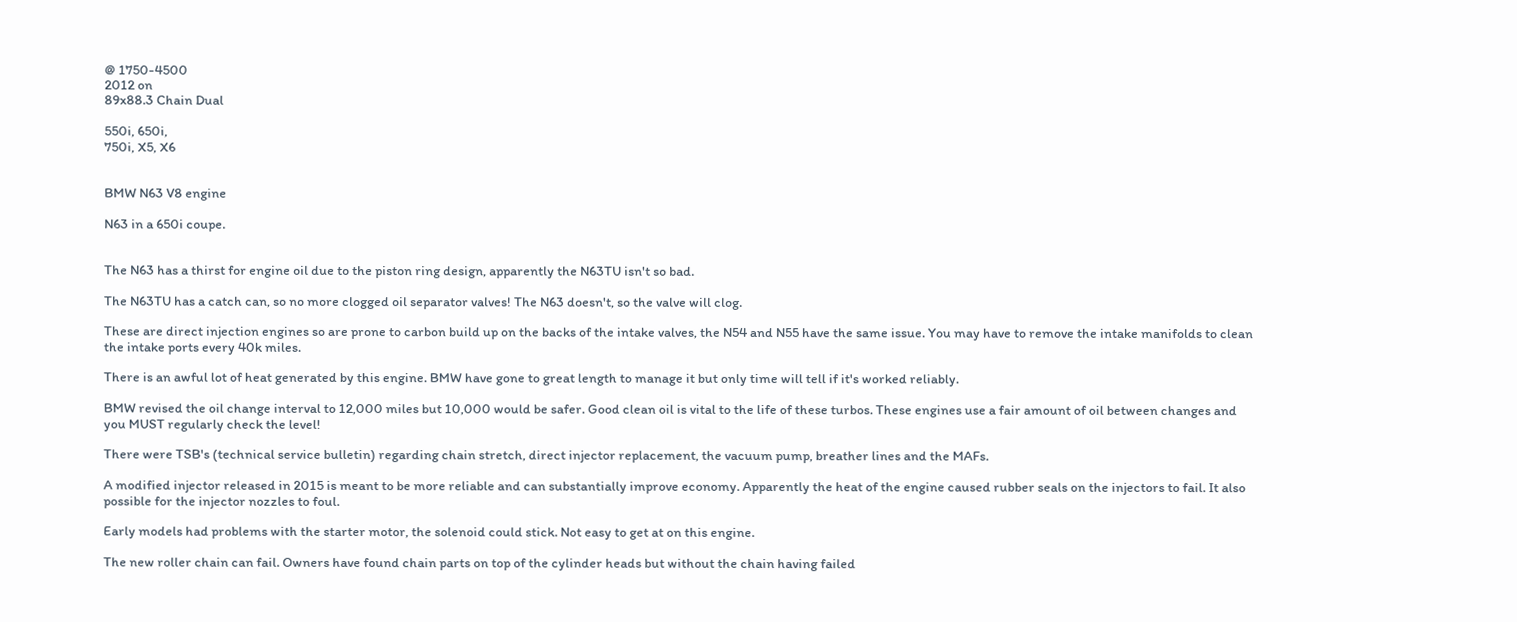@ 1750-4500
2012 on
89x88.3 Chain Dual

550i, 650i,
750i, X5, X6


BMW N63 V8 engine

N63 in a 650i coupe.


The N63 has a thirst for engine oil due to the piston ring design, apparently the N63TU isn't so bad.

The N63TU has a catch can, so no more clogged oil separator valves! The N63 doesn't, so the valve will clog.

These are direct injection engines so are prone to carbon build up on the backs of the intake valves, the N54 and N55 have the same issue. You may have to remove the intake manifolds to clean the intake ports every 40k miles.

There is an awful lot of heat generated by this engine. BMW have gone to great length to manage it but only time will tell if it's worked reliably.

BMW revised the oil change interval to 12,000 miles but 10,000 would be safer. Good clean oil is vital to the life of these turbos. These engines use a fair amount of oil between changes and you MUST regularly check the level!

There were TSB's (technical service bulletin) regarding chain stretch, direct injector replacement, the vacuum pump, breather lines and the MAFs.

A modified injector released in 2015 is meant to be more reliable and can substantially improve economy. Apparently the heat of the engine caused rubber seals on the injectors to fail. It also possible for the injector nozzles to foul.

Early models had problems with the starter motor, the solenoid could stick. Not easy to get at on this engine.

The new roller chain can fail. Owners have found chain parts on top of the cylinder heads but without the chain having failed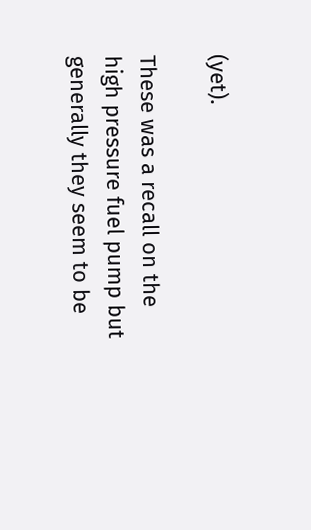(yet).

These was a recall on the high pressure fuel pump but generally they seem to be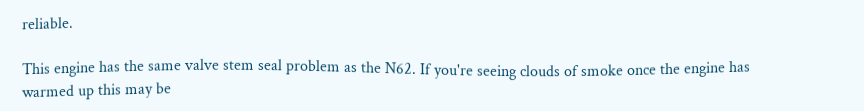reliable.

This engine has the same valve stem seal problem as the N62. If you're seeing clouds of smoke once the engine has warmed up this may be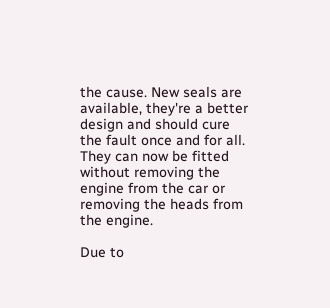the cause. New seals are available, they're a better design and should cure the fault once and for all. They can now be fitted without removing the engine from the car or removing the heads from the engine.

Due to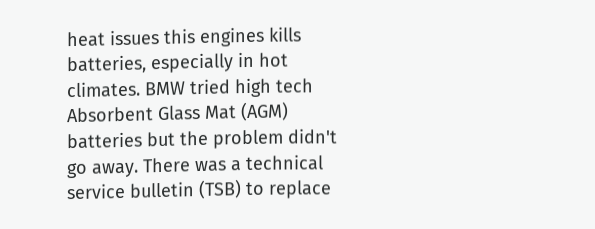heat issues this engines kills batteries, especially in hot climates. BMW tried high tech Absorbent Glass Mat (AGM) batteries but the problem didn't go away. There was a technical service bulletin (TSB) to replace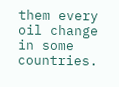them every oil change in some countries.